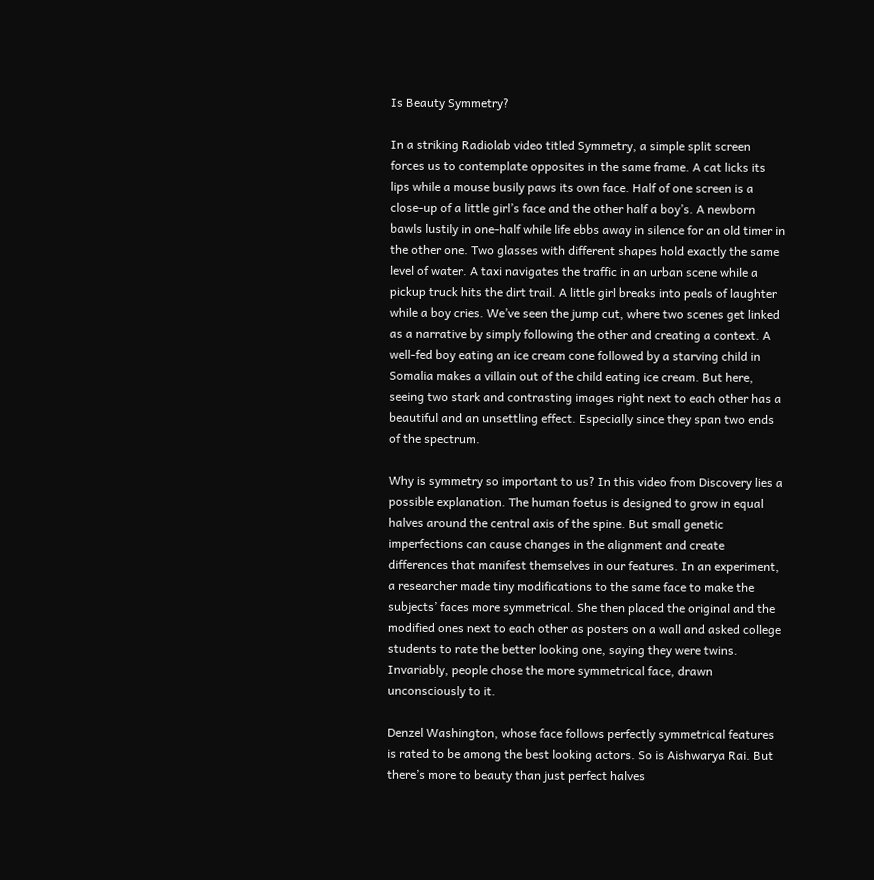Is Beauty Symmetry?

In a striking Radiolab video titled Symmetry, a simple split screen forces us to contemplate opposites in the same frame. A cat licks its lips while a mouse busily paws its own face. Half of one screen is a close-up of a little girl’s face and the other half a boy’s. A newborn bawls lustily in one-half while life ebbs away in silence for an old timer in the other one. Two glasses with different shapes hold exactly the same level of water. A taxi navigates the traffic in an urban scene while a pickup truck hits the dirt trail. A little girl breaks into peals of laughter while a boy cries. We’ve seen the jump cut, where two scenes get linked as a narrative by simply following the other and creating a context. A well-fed boy eating an ice cream cone followed by a starving child in Somalia makes a villain out of the child eating ice cream. But here, seeing two stark and contrasting images right next to each other has a beautiful and an unsettling effect. Especially since they span two ends of the spectrum.

Why is symmetry so important to us? In this video from Discovery lies a possible explanation. The human foetus is designed to grow in equal halves around the central axis of the spine. But small genetic imperfections can cause changes in the alignment and create differences that manifest themselves in our features. In an experiment, a researcher made tiny modifications to the same face to make the subjects’ faces more symmetrical. She then placed the original and the modified ones next to each other as posters on a wall and asked college students to rate the better looking one, saying they were twins. Invariably, people chose the more symmetrical face, drawn unconsciously to it.

Denzel Washington, whose face follows perfectly symmetrical features is rated to be among the best looking actors. So is Aishwarya Rai. But there’s more to beauty than just perfect halves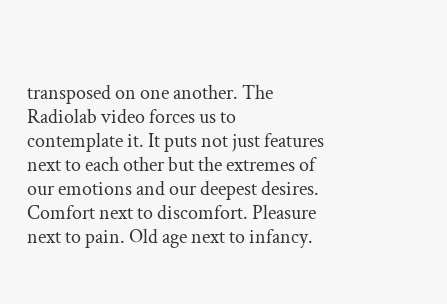transposed on one another. The Radiolab video forces us to contemplate it. It puts not just features next to each other but the extremes of our emotions and our deepest desires. Comfort next to discomfort. Pleasure next to pain. Old age next to infancy.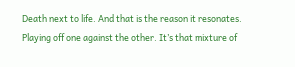Death next to life. And that is the reason it resonates. Playing off one against the other. It’s that mixture of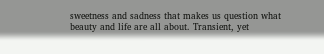sweetness and sadness that makes us question what beauty and life are all about. Transient, yet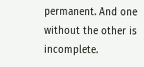permanent. And one without the other is incomplete.